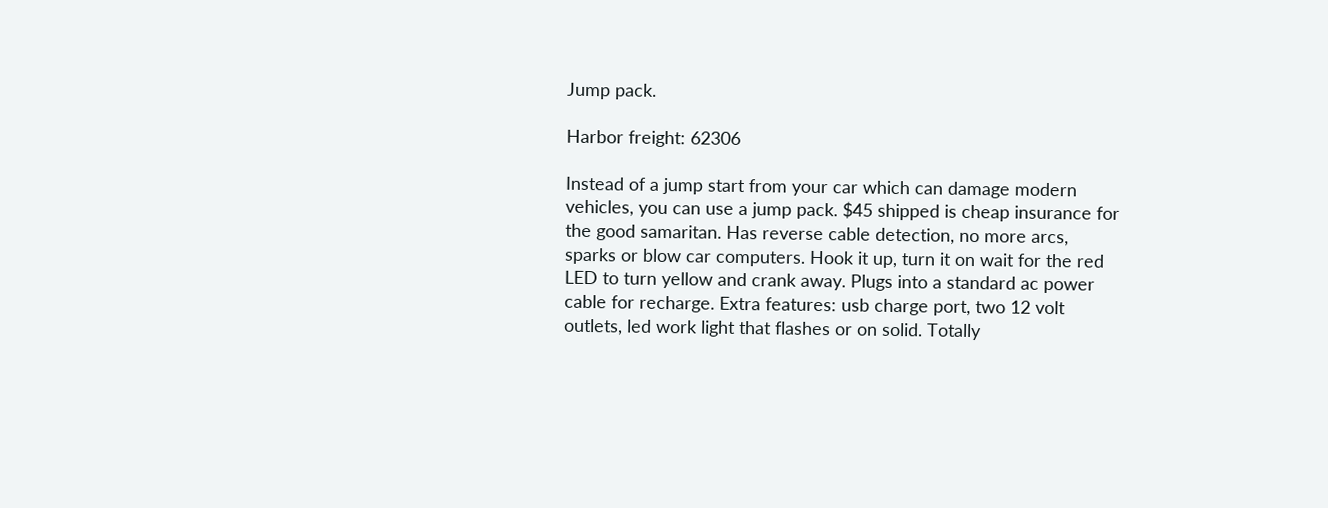Jump pack.

Harbor freight: 62306

Instead of a jump start from your car which can damage modern vehicles, you can use a jump pack. $45 shipped is cheap insurance for the good samaritan. Has reverse cable detection, no more arcs, sparks or blow car computers. Hook it up, turn it on wait for the red LED to turn yellow and crank away. Plugs into a standard ac power cable for recharge. Extra features: usb charge port, two 12 volt outlets, led work light that flashes or on solid. Totally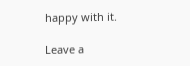happy with it.

Leave a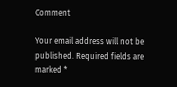Comment

Your email address will not be published. Required fields are marked *